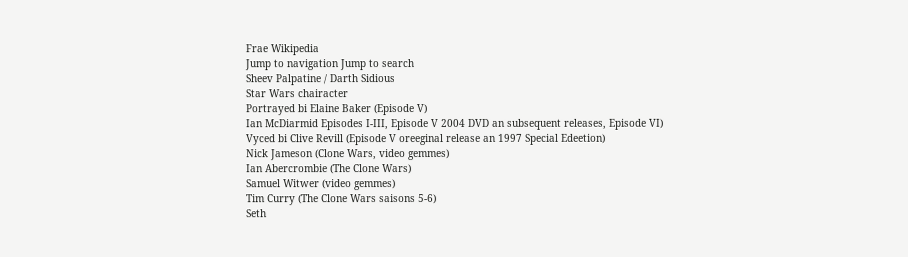Frae Wikipedia
Jump to navigation Jump to search
Sheev Palpatine / Darth Sidious
Star Wars chairacter
Portrayed bi Elaine Baker (Episode V)
Ian McDiarmid Episodes I-III, Episode V 2004 DVD an subsequent releases, Episode VI)
Vyced bi Clive Revill (Episode V oreeginal release an 1997 Special Edeetion)
Nick Jameson (Clone Wars, video gemmes)
Ian Abercrombie (The Clone Wars)
Samuel Witwer (video gemmes)
Tim Curry (The Clone Wars saisons 5-6)
Seth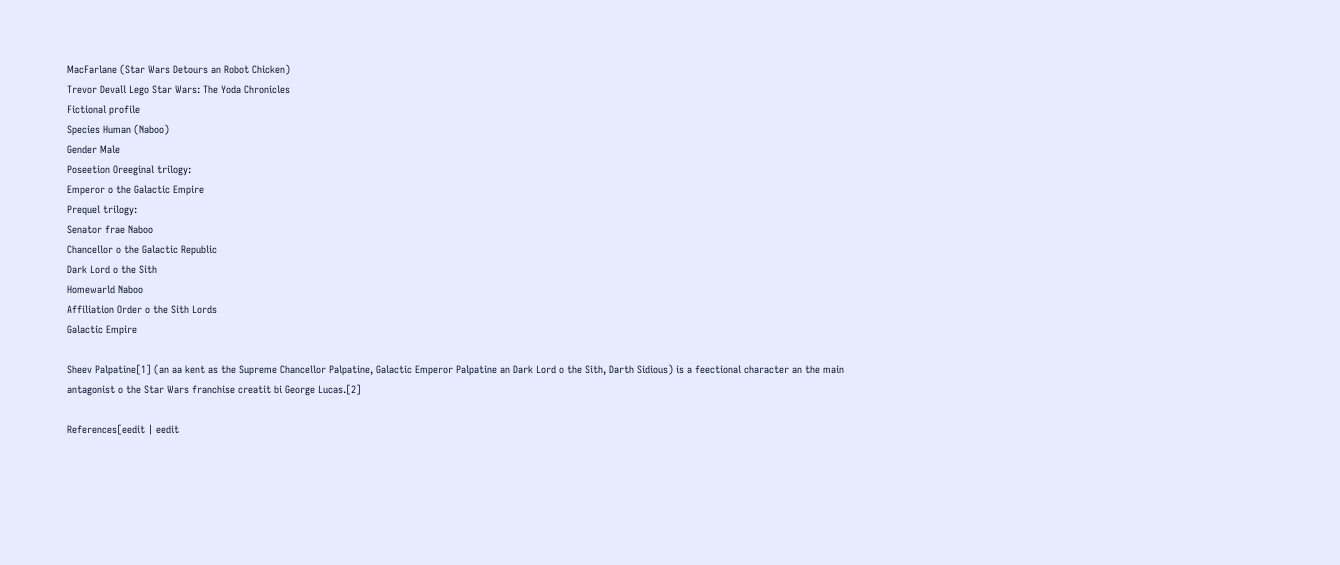MacFarlane (Star Wars Detours an Robot Chicken)
Trevor Devall Lego Star Wars: The Yoda Chronicles
Fictional profile
Species Human (Naboo)
Gender Male
Poseetion Oreeginal trilogy:
Emperor o the Galactic Empire
Prequel trilogy:
Senator frae Naboo
Chancellor o the Galactic Republic
Dark Lord o the Sith
Homewarld Naboo
Affiliation Order o the Sith Lords
Galactic Empire

Sheev Palpatine[1] (an aa kent as the Supreme Chancellor Palpatine, Galactic Emperor Palpatine an Dark Lord o the Sith, Darth Sidious) is a feectional character an the main antagonist o the Star Wars franchise creatit bi George Lucas.[2]

References[eedit | eedit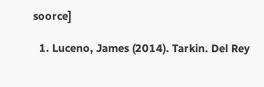soorce]

  1. Luceno, James (2014). Tarkin. Del Rey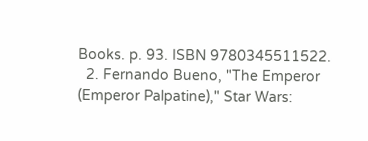Books. p. 93. ISBN 9780345511522.
  2. Fernando Bueno, "The Emperor (Emperor Palpatine)," Star Wars: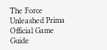The Force Unleashed Prima Official Game Guide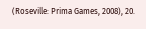(Roseville: Prima Games, 2008), 20.